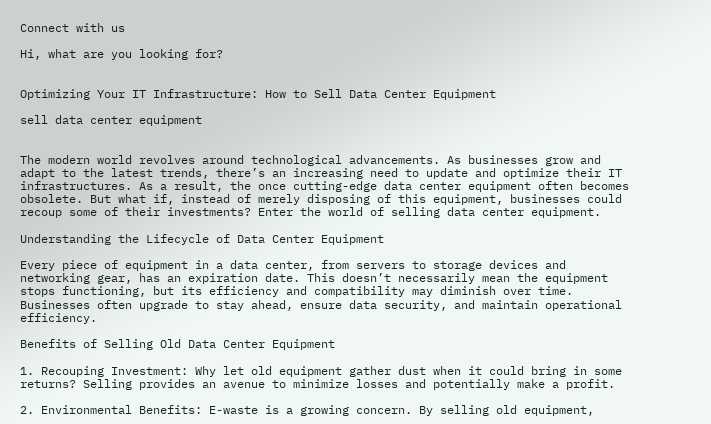Connect with us

Hi, what are you looking for?


Optimizing Your IT Infrastructure: How to Sell Data Center Equipment

sell data center equipment


The modern world revolves around technological advancements. As businesses grow and adapt to the latest trends, there’s an increasing need to update and optimize their IT infrastructures. As a result, the once cutting-edge data center equipment often becomes obsolete. But what if, instead of merely disposing of this equipment, businesses could recoup some of their investments? Enter the world of selling data center equipment.

Understanding the Lifecycle of Data Center Equipment

Every piece of equipment in a data center, from servers to storage devices and networking gear, has an expiration date. This doesn’t necessarily mean the equipment stops functioning, but its efficiency and compatibility may diminish over time. Businesses often upgrade to stay ahead, ensure data security, and maintain operational efficiency.

Benefits of Selling Old Data Center Equipment

1. Recouping Investment: Why let old equipment gather dust when it could bring in some returns? Selling provides an avenue to minimize losses and potentially make a profit.

2. Environmental Benefits: E-waste is a growing concern. By selling old equipment,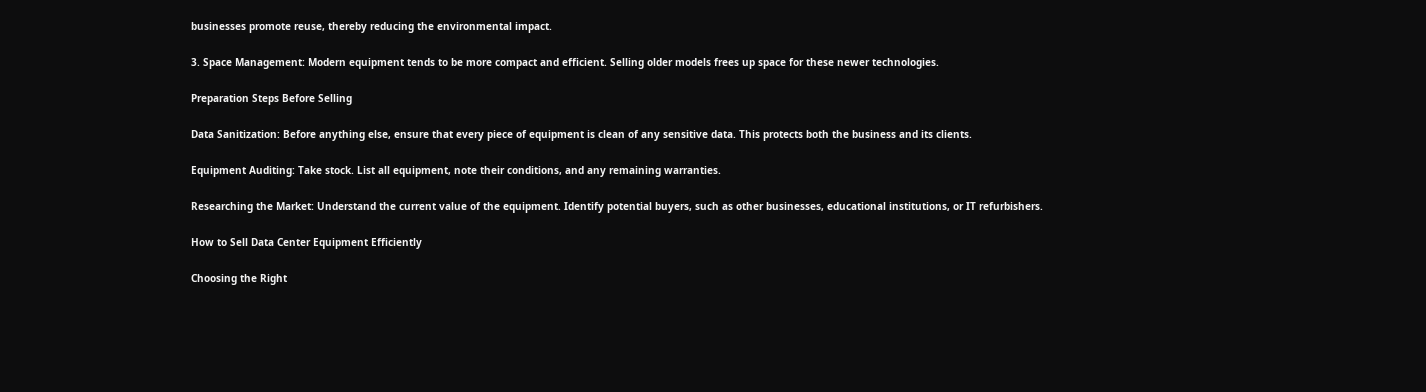businesses promote reuse, thereby reducing the environmental impact.

3. Space Management: Modern equipment tends to be more compact and efficient. Selling older models frees up space for these newer technologies.

Preparation Steps Before Selling

Data Sanitization: Before anything else, ensure that every piece of equipment is clean of any sensitive data. This protects both the business and its clients.

Equipment Auditing: Take stock. List all equipment, note their conditions, and any remaining warranties.

Researching the Market: Understand the current value of the equipment. Identify potential buyers, such as other businesses, educational institutions, or IT refurbishers.

How to Sell Data Center Equipment Efficiently

Choosing the Right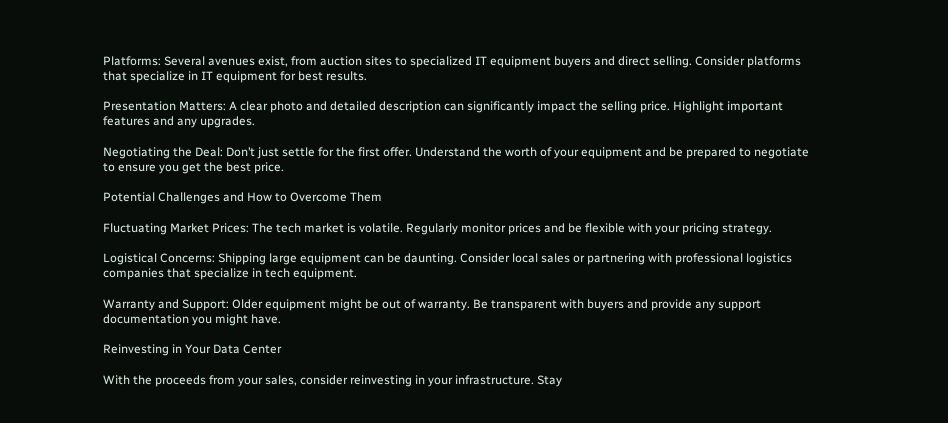Platforms: Several avenues exist, from auction sites to specialized IT equipment buyers and direct selling. Consider platforms that specialize in IT equipment for best results.

Presentation Matters: A clear photo and detailed description can significantly impact the selling price. Highlight important features and any upgrades.

Negotiating the Deal: Don’t just settle for the first offer. Understand the worth of your equipment and be prepared to negotiate to ensure you get the best price.

Potential Challenges and How to Overcome Them

Fluctuating Market Prices: The tech market is volatile. Regularly monitor prices and be flexible with your pricing strategy.

Logistical Concerns: Shipping large equipment can be daunting. Consider local sales or partnering with professional logistics companies that specialize in tech equipment.

Warranty and Support: Older equipment might be out of warranty. Be transparent with buyers and provide any support documentation you might have.

Reinvesting in Your Data Center

With the proceeds from your sales, consider reinvesting in your infrastructure. Stay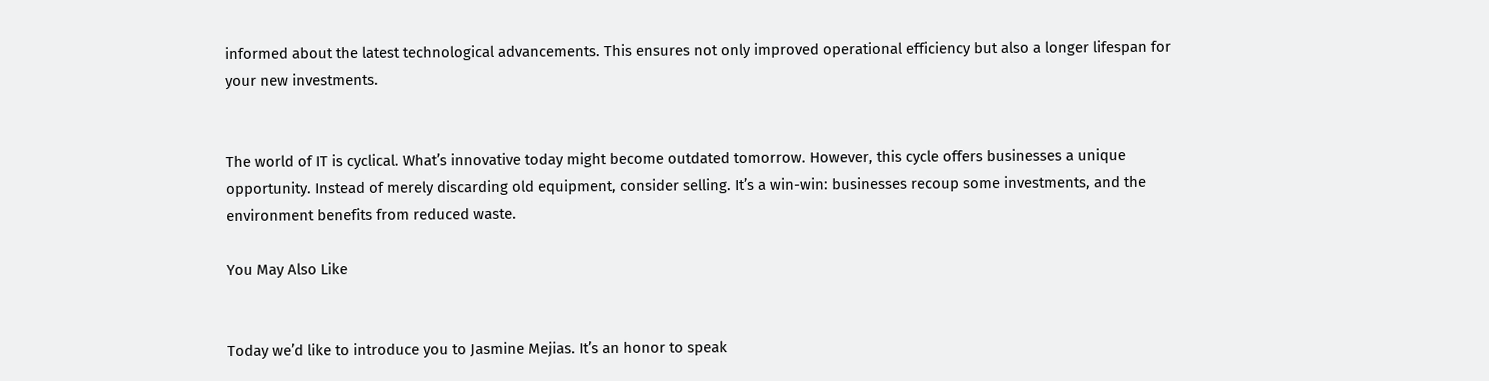informed about the latest technological advancements. This ensures not only improved operational efficiency but also a longer lifespan for your new investments.


The world of IT is cyclical. What’s innovative today might become outdated tomorrow. However, this cycle offers businesses a unique opportunity. Instead of merely discarding old equipment, consider selling. It’s a win-win: businesses recoup some investments, and the environment benefits from reduced waste.

You May Also Like


Today we’d like to introduce you to Jasmine Mejias. It’s an honor to speak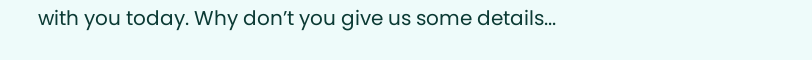with you today. Why don’t you give us some details...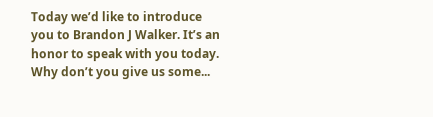Today we’d like to introduce you to Brandon J Walker. It’s an honor to speak with you today. Why don’t you give us some...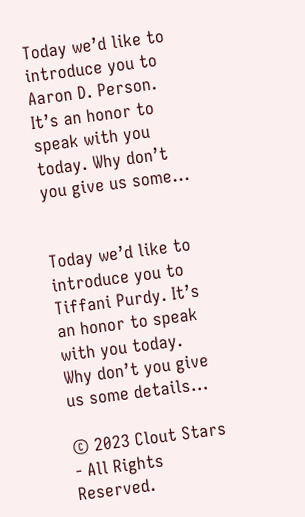Today we’d like to introduce you to Aaron D. Person. It’s an honor to speak with you today. Why don’t you give us some...


Today we’d like to introduce you to Tiffani Purdy. It’s an honor to speak with you today. Why don’t you give us some details...

© 2023 Clout Stars - All Rights Reserved.